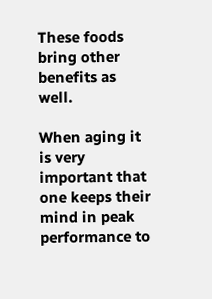These foods bring other benefits as well.

When aging it is very important that one keeps their mind in peak performance to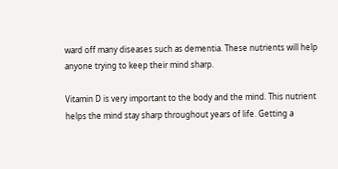ward off many diseases such as dementia. These nutrients will help anyone trying to keep their mind sharp.

Vitamin D is very important to the body and the mind. This nutrient helps the mind stay sharp throughout years of life. Getting a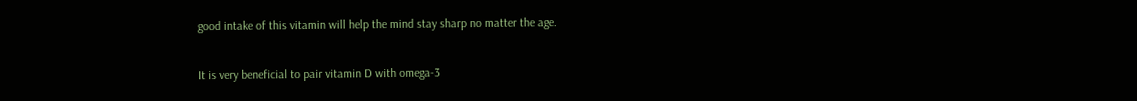good intake of this vitamin will help the mind stay sharp no matter the age.

It is very beneficial to pair vitamin D with omega-3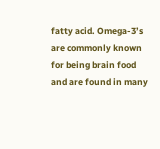fatty acid. Omega-3’s are commonly known for being brain food and are found in many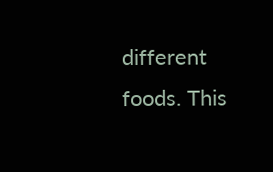different foods. This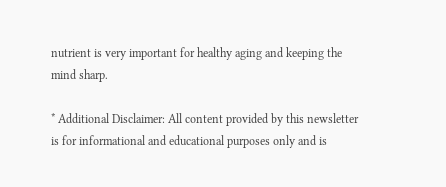nutrient is very important for healthy aging and keeping the mind sharp.

* Additional Disclaimer: All content provided by this newsletter is for informational and educational purposes only and is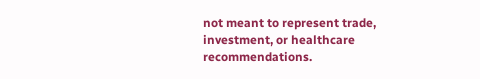not meant to represent trade, investment, or healthcare recommendations.